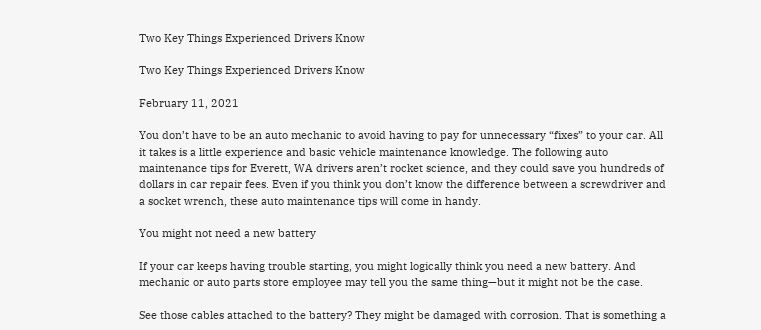Two Key Things Experienced Drivers Know

Two Key Things Experienced Drivers Know

February 11, 2021

You don’t have to be an auto mechanic to avoid having to pay for unnecessary “fixes” to your car. All it takes is a little experience and basic vehicle maintenance knowledge. The following auto maintenance tips for Everett, WA drivers aren’t rocket science, and they could save you hundreds of dollars in car repair fees. Even if you think you don’t know the difference between a screwdriver and a socket wrench, these auto maintenance tips will come in handy.

You might not need a new battery

If your car keeps having trouble starting, you might logically think you need a new battery. And mechanic or auto parts store employee may tell you the same thing—but it might not be the case.

See those cables attached to the battery? They might be damaged with corrosion. That is something a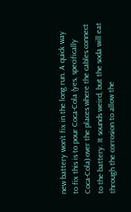new battery won’t fix in the long run. A quick way to fix this is to pour Coca-Cola (yes, specifically Coca-Cola) over the places where the cables connect to the battery. It sounds weird, but the soda will eat through the corrosion to allow the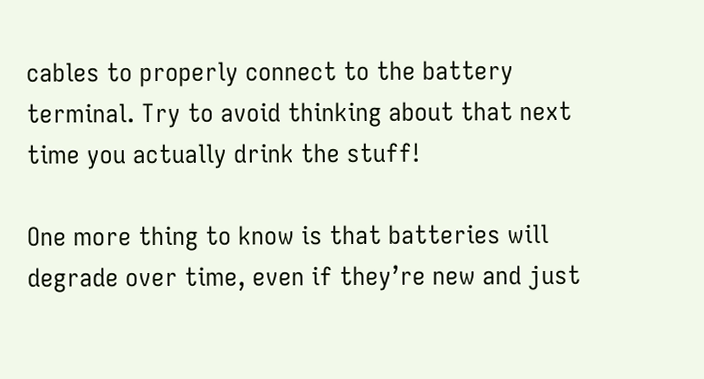cables to properly connect to the battery terminal. Try to avoid thinking about that next time you actually drink the stuff!

One more thing to know is that batteries will degrade over time, even if they’re new and just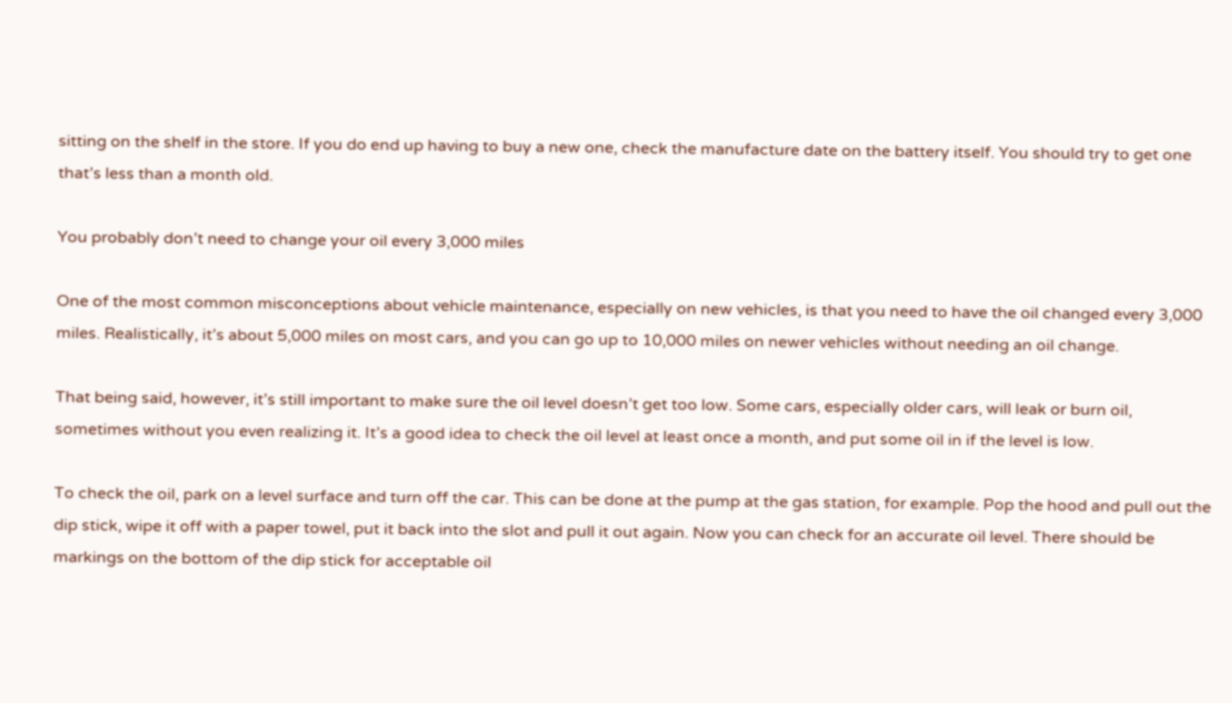sitting on the shelf in the store. If you do end up having to buy a new one, check the manufacture date on the battery itself. You should try to get one that’s less than a month old.

You probably don’t need to change your oil every 3,000 miles

One of the most common misconceptions about vehicle maintenance, especially on new vehicles, is that you need to have the oil changed every 3,000 miles. Realistically, it’s about 5,000 miles on most cars, and you can go up to 10,000 miles on newer vehicles without needing an oil change.

That being said, however, it’s still important to make sure the oil level doesn’t get too low. Some cars, especially older cars, will leak or burn oil, sometimes without you even realizing it. It’s a good idea to check the oil level at least once a month, and put some oil in if the level is low.

To check the oil, park on a level surface and turn off the car. This can be done at the pump at the gas station, for example. Pop the hood and pull out the dip stick, wipe it off with a paper towel, put it back into the slot and pull it out again. Now you can check for an accurate oil level. There should be markings on the bottom of the dip stick for acceptable oil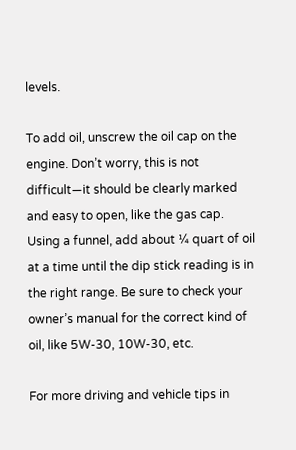levels.

To add oil, unscrew the oil cap on the engine. Don’t worry, this is not difficult—it should be clearly marked and easy to open, like the gas cap. Using a funnel, add about ¼ quart of oil at a time until the dip stick reading is in the right range. Be sure to check your owner’s manual for the correct kind of oil, like 5W-30, 10W-30, etc.

For more driving and vehicle tips in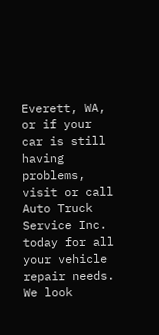Everett, WA, or if your car is still having problems, visit or call Auto Truck Service Inc. today for all your vehicle repair needs. We look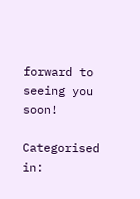forward to seeing you soon!

Categorised in: